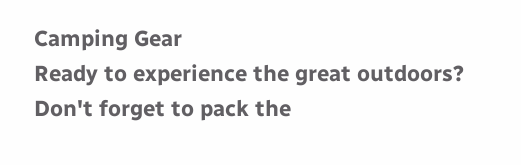Camping Gear
Ready to experience the great outdoors? Don't forget to pack the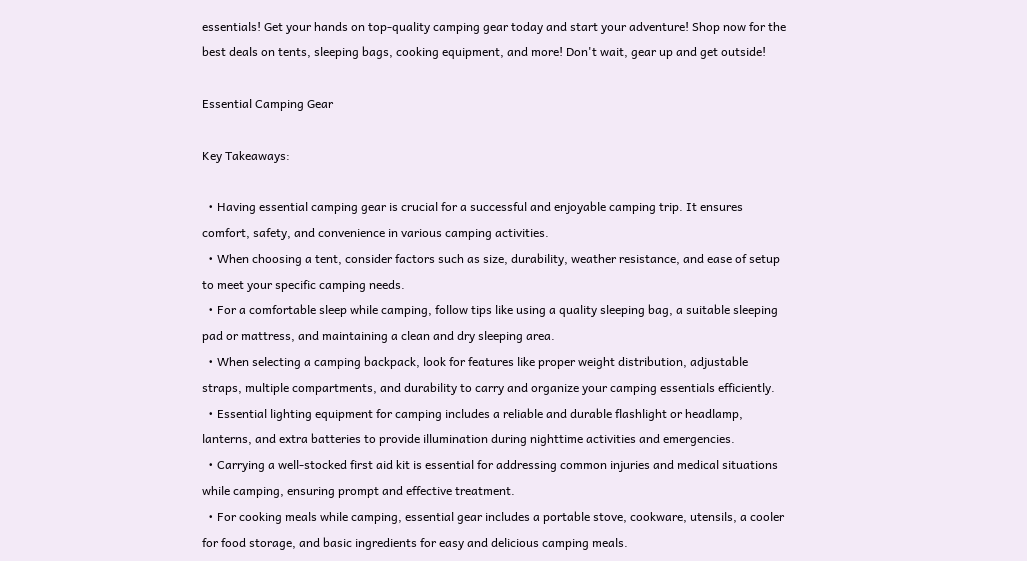essentials! Get your hands on top-quality camping gear today and start your adventure! Shop now for the best deals on tents, sleeping bags, cooking equipment, and more! Don't wait, gear up and get outside!

Essential Camping Gear

Key Takeaways:

  • Having essential camping gear is crucial for a successful and enjoyable camping trip. It ensures comfort, safety, and convenience in various camping activities.
  • When choosing a tent, consider factors such as size, durability, weather resistance, and ease of setup to meet your specific camping needs.
  • For a comfortable sleep while camping, follow tips like using a quality sleeping bag, a suitable sleeping pad or mattress, and maintaining a clean and dry sleeping area.
  • When selecting a camping backpack, look for features like proper weight distribution, adjustable straps, multiple compartments, and durability to carry and organize your camping essentials efficiently.
  • Essential lighting equipment for camping includes a reliable and durable flashlight or headlamp, lanterns, and extra batteries to provide illumination during nighttime activities and emergencies.
  • Carrying a well-stocked first aid kit is essential for addressing common injuries and medical situations while camping, ensuring prompt and effective treatment.
  • For cooking meals while camping, essential gear includes a portable stove, cookware, utensils, a cooler for food storage, and basic ingredients for easy and delicious camping meals.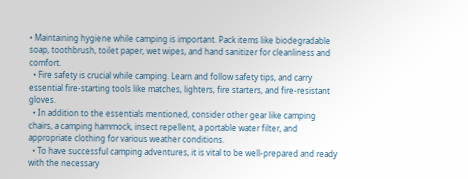• Maintaining hygiene while camping is important. Pack items like biodegradable soap, toothbrush, toilet paper, wet wipes, and hand sanitizer for cleanliness and comfort.
  • Fire safety is crucial while camping. Learn and follow safety tips, and carry essential fire-starting tools like matches, lighters, fire starters, and fire-resistant gloves.
  • In addition to the essentials mentioned, consider other gear like camping chairs, a camping hammock, insect repellent, a portable water filter, and appropriate clothing for various weather conditions.
  • To have successful camping adventures, it is vital to be well-prepared and ready with the necessary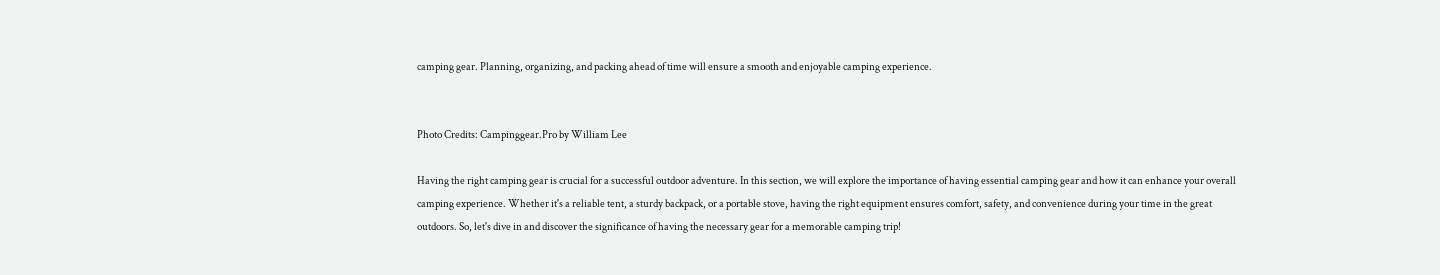camping gear. Planning, organizing, and packing ahead of time will ensure a smooth and enjoyable camping experience.


Photo Credits: Campinggear.Pro by William Lee

Having the right camping gear is crucial for a successful outdoor adventure. In this section, we will explore the importance of having essential camping gear and how it can enhance your overall camping experience. Whether it's a reliable tent, a sturdy backpack, or a portable stove, having the right equipment ensures comfort, safety, and convenience during your time in the great outdoors. So, let's dive in and discover the significance of having the necessary gear for a memorable camping trip!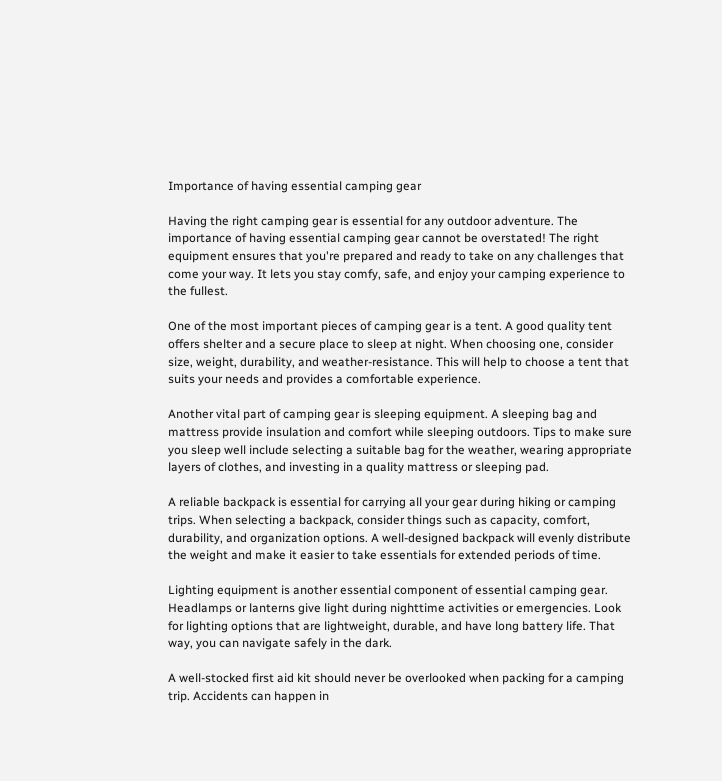Importance of having essential camping gear

Having the right camping gear is essential for any outdoor adventure. The importance of having essential camping gear cannot be overstated! The right equipment ensures that you're prepared and ready to take on any challenges that come your way. It lets you stay comfy, safe, and enjoy your camping experience to the fullest.

One of the most important pieces of camping gear is a tent. A good quality tent offers shelter and a secure place to sleep at night. When choosing one, consider size, weight, durability, and weather-resistance. This will help to choose a tent that suits your needs and provides a comfortable experience.

Another vital part of camping gear is sleeping equipment. A sleeping bag and mattress provide insulation and comfort while sleeping outdoors. Tips to make sure you sleep well include selecting a suitable bag for the weather, wearing appropriate layers of clothes, and investing in a quality mattress or sleeping pad.

A reliable backpack is essential for carrying all your gear during hiking or camping trips. When selecting a backpack, consider things such as capacity, comfort, durability, and organization options. A well-designed backpack will evenly distribute the weight and make it easier to take essentials for extended periods of time.

Lighting equipment is another essential component of essential camping gear. Headlamps or lanterns give light during nighttime activities or emergencies. Look for lighting options that are lightweight, durable, and have long battery life. That way, you can navigate safely in the dark.

A well-stocked first aid kit should never be overlooked when packing for a camping trip. Accidents can happen in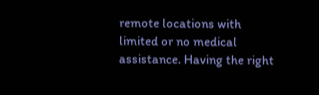remote locations with limited or no medical assistance. Having the right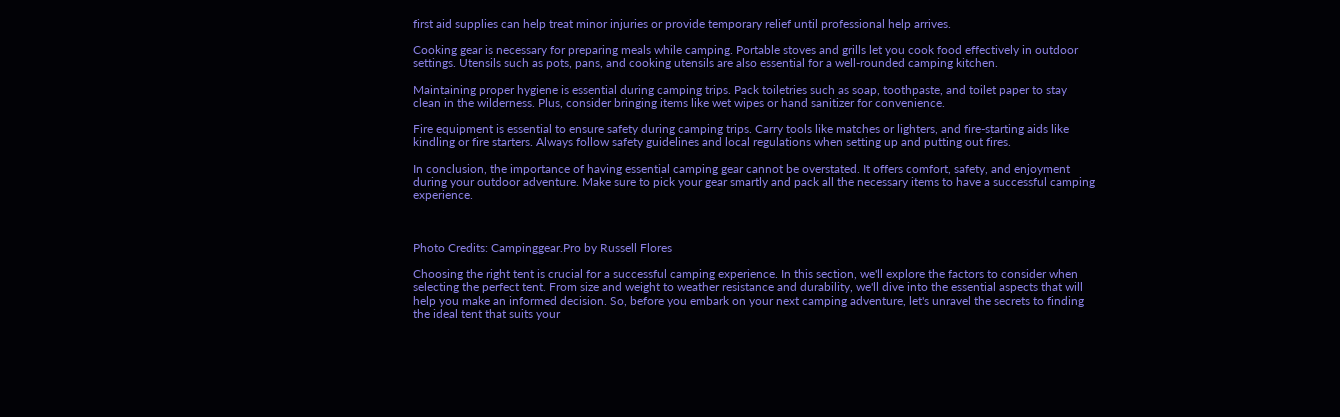first aid supplies can help treat minor injuries or provide temporary relief until professional help arrives.

Cooking gear is necessary for preparing meals while camping. Portable stoves and grills let you cook food effectively in outdoor settings. Utensils such as pots, pans, and cooking utensils are also essential for a well-rounded camping kitchen.

Maintaining proper hygiene is essential during camping trips. Pack toiletries such as soap, toothpaste, and toilet paper to stay clean in the wilderness. Plus, consider bringing items like wet wipes or hand sanitizer for convenience.

Fire equipment is essential to ensure safety during camping trips. Carry tools like matches or lighters, and fire-starting aids like kindling or fire starters. Always follow safety guidelines and local regulations when setting up and putting out fires.

In conclusion, the importance of having essential camping gear cannot be overstated. It offers comfort, safety, and enjoyment during your outdoor adventure. Make sure to pick your gear smartly and pack all the necessary items to have a successful camping experience.



Photo Credits: Campinggear.Pro by Russell Flores

Choosing the right tent is crucial for a successful camping experience. In this section, we'll explore the factors to consider when selecting the perfect tent. From size and weight to weather resistance and durability, we'll dive into the essential aspects that will help you make an informed decision. So, before you embark on your next camping adventure, let's unravel the secrets to finding the ideal tent that suits your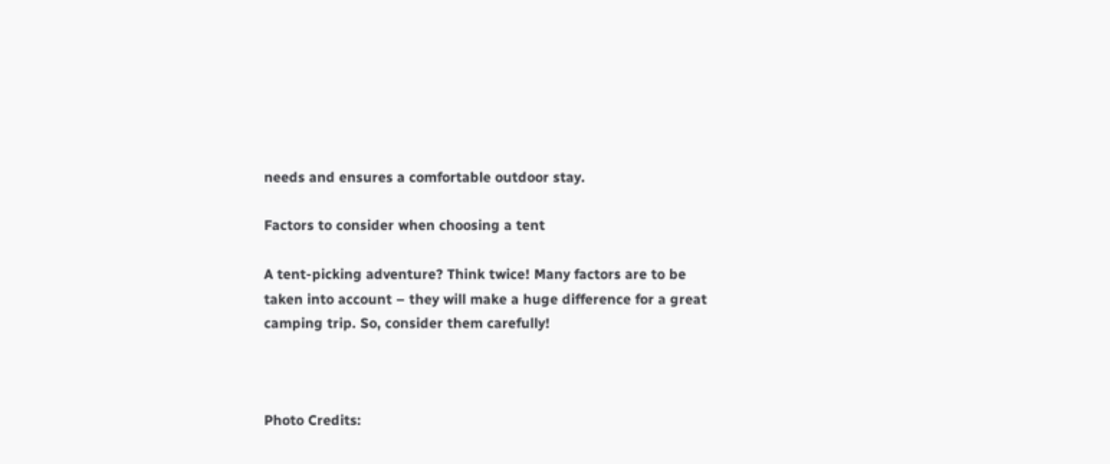needs and ensures a comfortable outdoor stay.

Factors to consider when choosing a tent

A tent-picking adventure? Think twice! Many factors are to be taken into account – they will make a huge difference for a great camping trip. So, consider them carefully!



Photo Credits: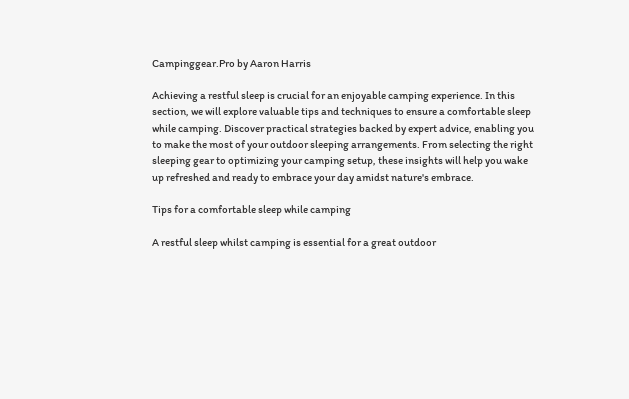Campinggear.Pro by Aaron Harris

Achieving a restful sleep is crucial for an enjoyable camping experience. In this section, we will explore valuable tips and techniques to ensure a comfortable sleep while camping. Discover practical strategies backed by expert advice, enabling you to make the most of your outdoor sleeping arrangements. From selecting the right sleeping gear to optimizing your camping setup, these insights will help you wake up refreshed and ready to embrace your day amidst nature's embrace.

Tips for a comfortable sleep while camping

A restful sleep whilst camping is essential for a great outdoor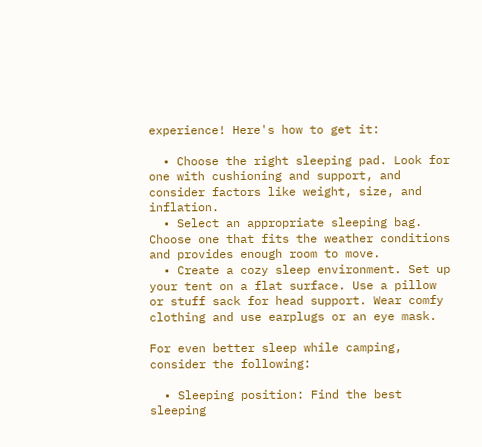experience! Here's how to get it:

  • Choose the right sleeping pad. Look for one with cushioning and support, and consider factors like weight, size, and inflation.
  • Select an appropriate sleeping bag. Choose one that fits the weather conditions and provides enough room to move.
  • Create a cozy sleep environment. Set up your tent on a flat surface. Use a pillow or stuff sack for head support. Wear comfy clothing and use earplugs or an eye mask.

For even better sleep while camping, consider the following:

  • Sleeping position: Find the best sleeping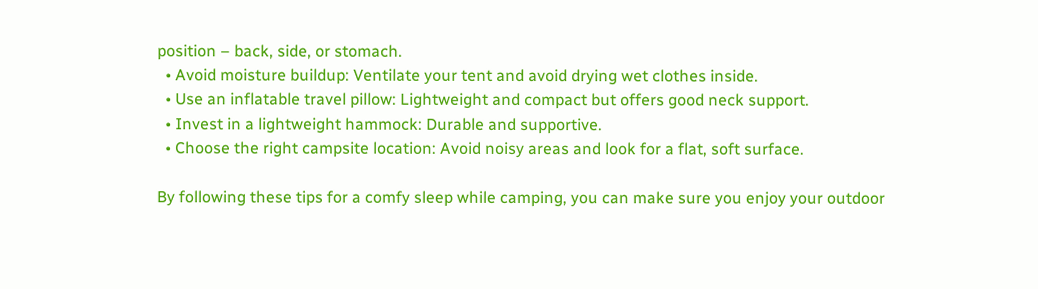position – back, side, or stomach.
  • Avoid moisture buildup: Ventilate your tent and avoid drying wet clothes inside.
  • Use an inflatable travel pillow: Lightweight and compact but offers good neck support.
  • Invest in a lightweight hammock: Durable and supportive.
  • Choose the right campsite location: Avoid noisy areas and look for a flat, soft surface.

By following these tips for a comfy sleep while camping, you can make sure you enjoy your outdoor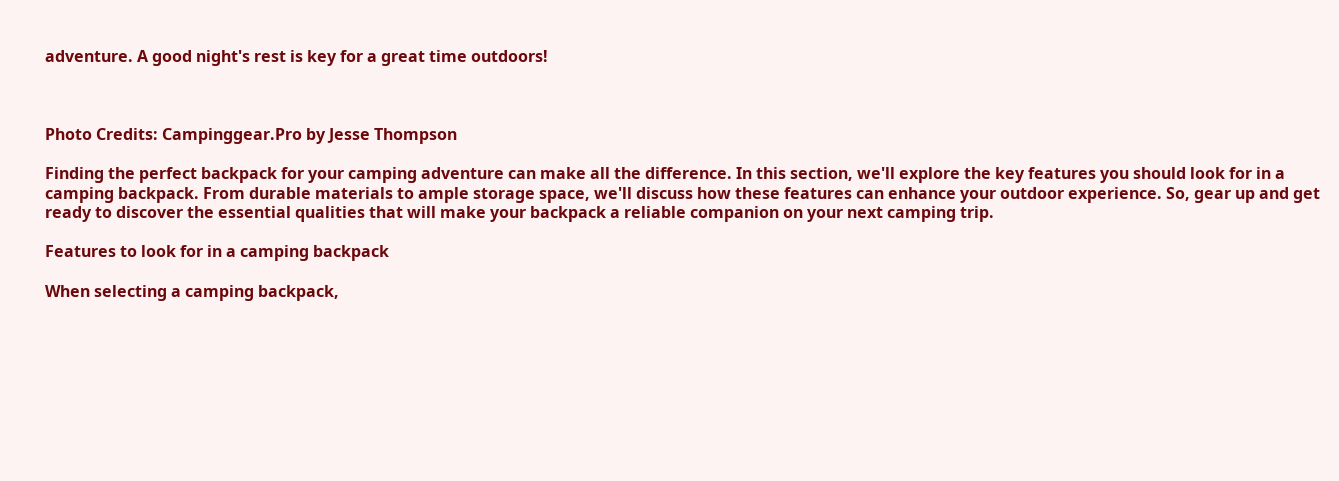adventure. A good night's rest is key for a great time outdoors!



Photo Credits: Campinggear.Pro by Jesse Thompson

Finding the perfect backpack for your camping adventure can make all the difference. In this section, we'll explore the key features you should look for in a camping backpack. From durable materials to ample storage space, we'll discuss how these features can enhance your outdoor experience. So, gear up and get ready to discover the essential qualities that will make your backpack a reliable companion on your next camping trip.

Features to look for in a camping backpack

When selecting a camping backpack,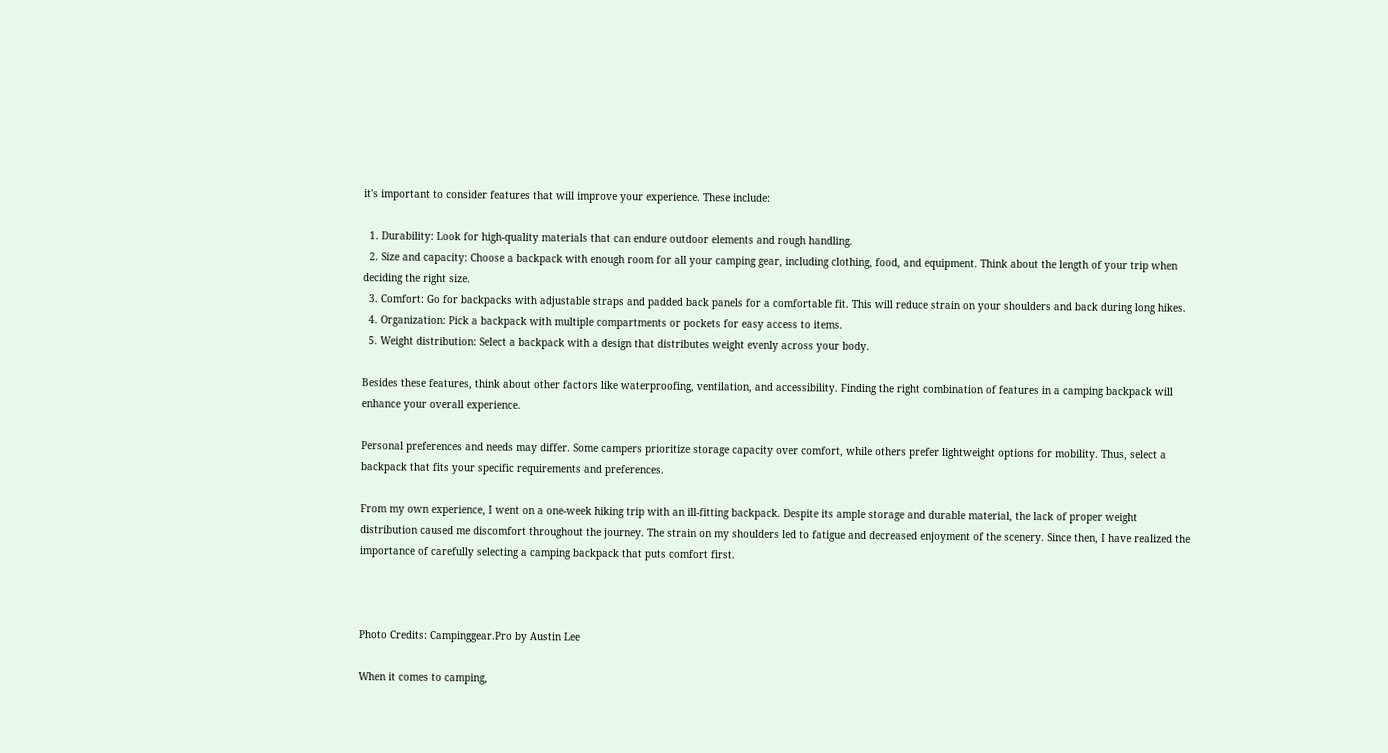it's important to consider features that will improve your experience. These include:

  1. Durability: Look for high-quality materials that can endure outdoor elements and rough handling.
  2. Size and capacity: Choose a backpack with enough room for all your camping gear, including clothing, food, and equipment. Think about the length of your trip when deciding the right size.
  3. Comfort: Go for backpacks with adjustable straps and padded back panels for a comfortable fit. This will reduce strain on your shoulders and back during long hikes.
  4. Organization: Pick a backpack with multiple compartments or pockets for easy access to items.
  5. Weight distribution: Select a backpack with a design that distributes weight evenly across your body.

Besides these features, think about other factors like waterproofing, ventilation, and accessibility. Finding the right combination of features in a camping backpack will enhance your overall experience.

Personal preferences and needs may differ. Some campers prioritize storage capacity over comfort, while others prefer lightweight options for mobility. Thus, select a backpack that fits your specific requirements and preferences.

From my own experience, I went on a one-week hiking trip with an ill-fitting backpack. Despite its ample storage and durable material, the lack of proper weight distribution caused me discomfort throughout the journey. The strain on my shoulders led to fatigue and decreased enjoyment of the scenery. Since then, I have realized the importance of carefully selecting a camping backpack that puts comfort first.



Photo Credits: Campinggear.Pro by Austin Lee

When it comes to camping,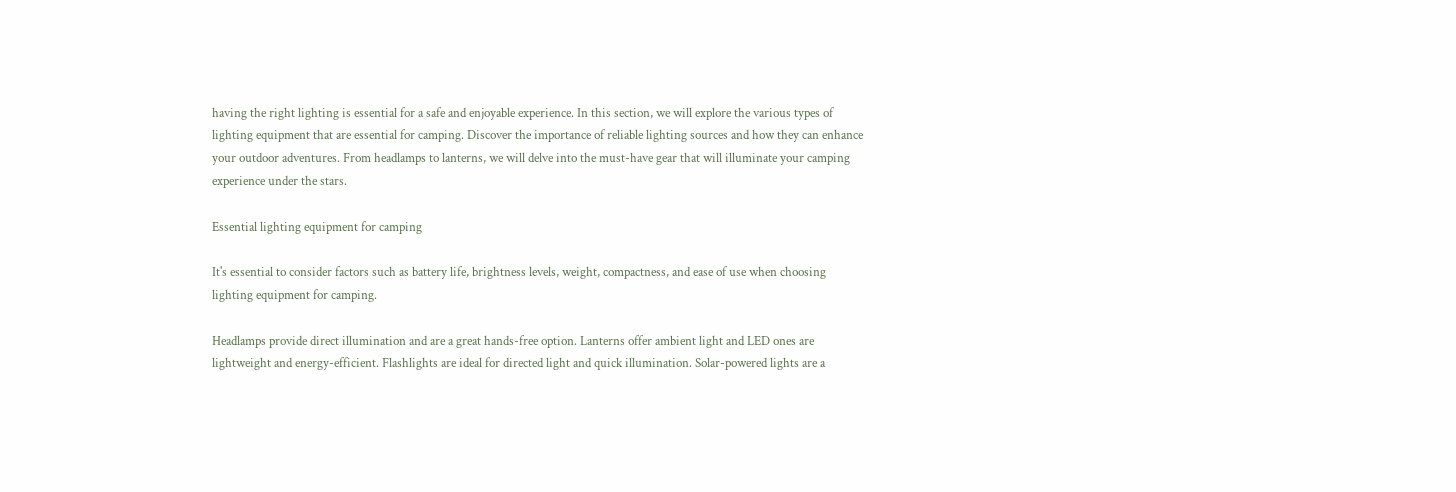having the right lighting is essential for a safe and enjoyable experience. In this section, we will explore the various types of lighting equipment that are essential for camping. Discover the importance of reliable lighting sources and how they can enhance your outdoor adventures. From headlamps to lanterns, we will delve into the must-have gear that will illuminate your camping experience under the stars.

Essential lighting equipment for camping

It's essential to consider factors such as battery life, brightness levels, weight, compactness, and ease of use when choosing lighting equipment for camping.

Headlamps provide direct illumination and are a great hands-free option. Lanterns offer ambient light and LED ones are lightweight and energy-efficient. Flashlights are ideal for directed light and quick illumination. Solar-powered lights are a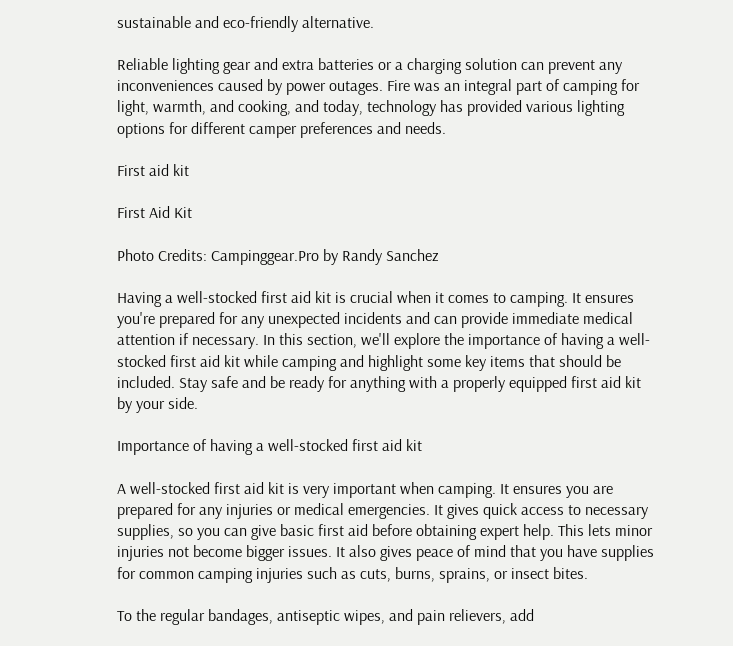sustainable and eco-friendly alternative.

Reliable lighting gear and extra batteries or a charging solution can prevent any inconveniences caused by power outages. Fire was an integral part of camping for light, warmth, and cooking, and today, technology has provided various lighting options for different camper preferences and needs.

First aid kit

First Aid Kit

Photo Credits: Campinggear.Pro by Randy Sanchez

Having a well-stocked first aid kit is crucial when it comes to camping. It ensures you're prepared for any unexpected incidents and can provide immediate medical attention if necessary. In this section, we'll explore the importance of having a well-stocked first aid kit while camping and highlight some key items that should be included. Stay safe and be ready for anything with a properly equipped first aid kit by your side.

Importance of having a well-stocked first aid kit

A well-stocked first aid kit is very important when camping. It ensures you are prepared for any injuries or medical emergencies. It gives quick access to necessary supplies, so you can give basic first aid before obtaining expert help. This lets minor injuries not become bigger issues. It also gives peace of mind that you have supplies for common camping injuries such as cuts, burns, sprains, or insect bites.

To the regular bandages, antiseptic wipes, and pain relievers, add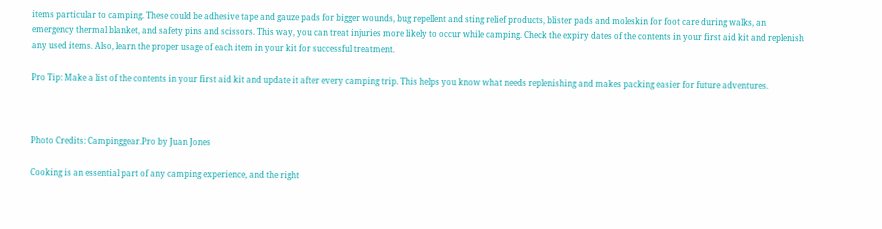items particular to camping. These could be adhesive tape and gauze pads for bigger wounds, bug repellent and sting relief products, blister pads and moleskin for foot care during walks, an emergency thermal blanket, and safety pins and scissors. This way, you can treat injuries more likely to occur while camping. Check the expiry dates of the contents in your first aid kit and replenish any used items. Also, learn the proper usage of each item in your kit for successful treatment.

Pro Tip: Make a list of the contents in your first aid kit and update it after every camping trip. This helps you know what needs replenishing and makes packing easier for future adventures.



Photo Credits: Campinggear.Pro by Juan Jones

Cooking is an essential part of any camping experience, and the right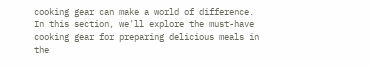cooking gear can make a world of difference. In this section, we'll explore the must-have cooking gear for preparing delicious meals in the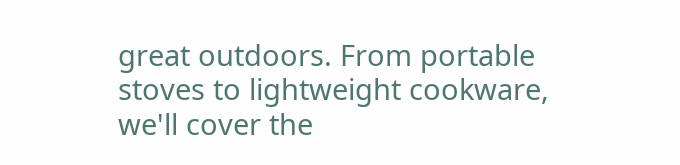great outdoors. From portable stoves to lightweight cookware, we'll cover the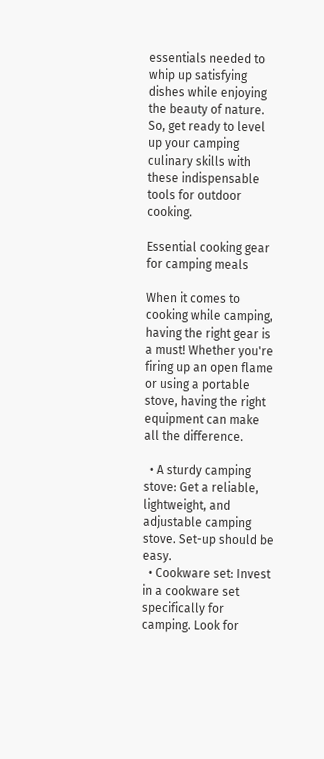essentials needed to whip up satisfying dishes while enjoying the beauty of nature. So, get ready to level up your camping culinary skills with these indispensable tools for outdoor cooking.

Essential cooking gear for camping meals

When it comes to cooking while camping, having the right gear is a must! Whether you're firing up an open flame or using a portable stove, having the right equipment can make all the difference.

  • A sturdy camping stove: Get a reliable, lightweight, and adjustable camping stove. Set-up should be easy.
  • Cookware set: Invest in a cookware set specifically for camping. Look for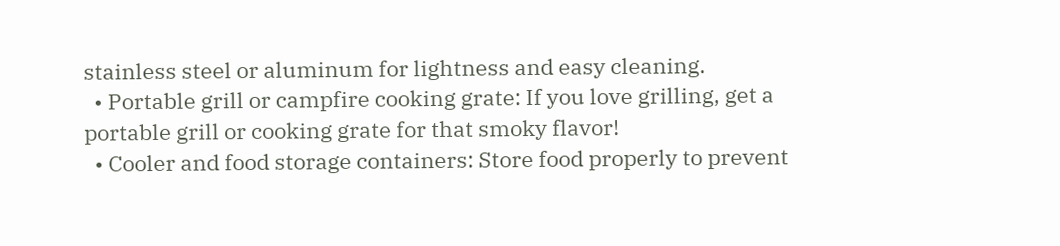stainless steel or aluminum for lightness and easy cleaning.
  • Portable grill or campfire cooking grate: If you love grilling, get a portable grill or cooking grate for that smoky flavor!
  • Cooler and food storage containers: Store food properly to prevent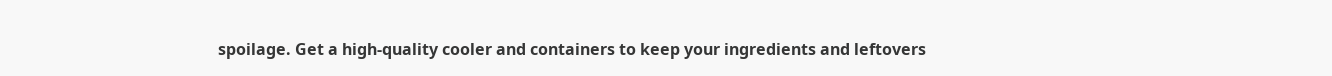spoilage. Get a high-quality cooler and containers to keep your ingredients and leftovers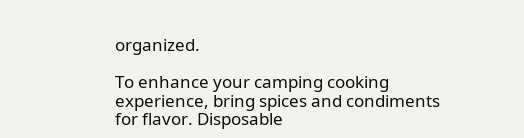organized.

To enhance your camping cooking experience, bring spices and condiments for flavor. Disposable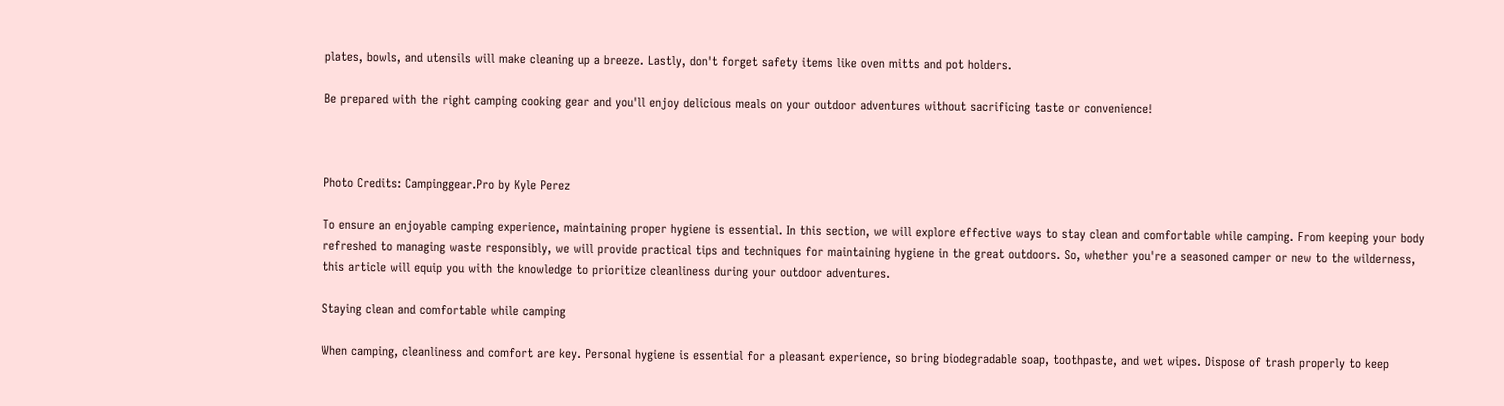plates, bowls, and utensils will make cleaning up a breeze. Lastly, don't forget safety items like oven mitts and pot holders.

Be prepared with the right camping cooking gear and you'll enjoy delicious meals on your outdoor adventures without sacrificing taste or convenience!



Photo Credits: Campinggear.Pro by Kyle Perez

To ensure an enjoyable camping experience, maintaining proper hygiene is essential. In this section, we will explore effective ways to stay clean and comfortable while camping. From keeping your body refreshed to managing waste responsibly, we will provide practical tips and techniques for maintaining hygiene in the great outdoors. So, whether you're a seasoned camper or new to the wilderness, this article will equip you with the knowledge to prioritize cleanliness during your outdoor adventures.

Staying clean and comfortable while camping

When camping, cleanliness and comfort are key. Personal hygiene is essential for a pleasant experience, so bring biodegradable soap, toothpaste, and wet wipes. Dispose of trash properly to keep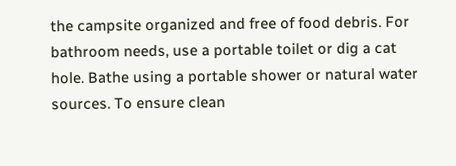the campsite organized and free of food debris. For bathroom needs, use a portable toilet or dig a cat hole. Bathe using a portable shower or natural water sources. To ensure clean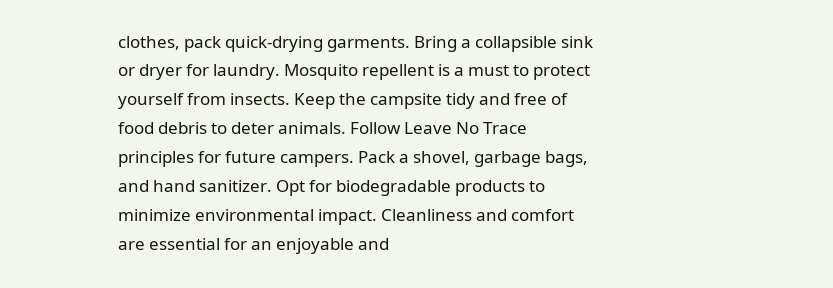clothes, pack quick-drying garments. Bring a collapsible sink or dryer for laundry. Mosquito repellent is a must to protect yourself from insects. Keep the campsite tidy and free of food debris to deter animals. Follow Leave No Trace principles for future campers. Pack a shovel, garbage bags, and hand sanitizer. Opt for biodegradable products to minimize environmental impact. Cleanliness and comfort are essential for an enjoyable and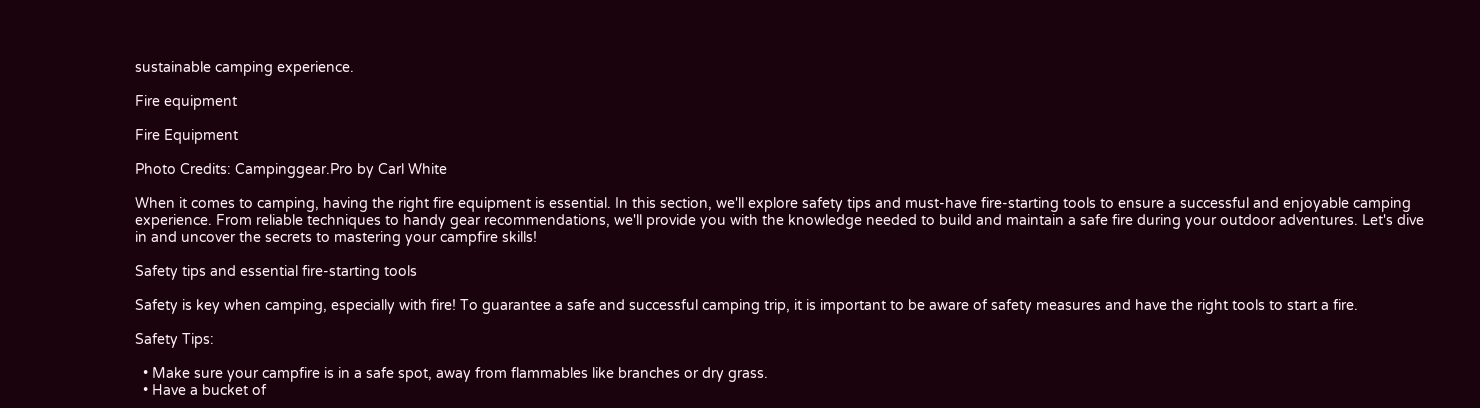sustainable camping experience.

Fire equipment

Fire Equipment

Photo Credits: Campinggear.Pro by Carl White

When it comes to camping, having the right fire equipment is essential. In this section, we'll explore safety tips and must-have fire-starting tools to ensure a successful and enjoyable camping experience. From reliable techniques to handy gear recommendations, we'll provide you with the knowledge needed to build and maintain a safe fire during your outdoor adventures. Let's dive in and uncover the secrets to mastering your campfire skills!

Safety tips and essential fire-starting tools

Safety is key when camping, especially with fire! To guarantee a safe and successful camping trip, it is important to be aware of safety measures and have the right tools to start a fire.

Safety Tips:

  • Make sure your campfire is in a safe spot, away from flammables like branches or dry grass.
  • Have a bucket of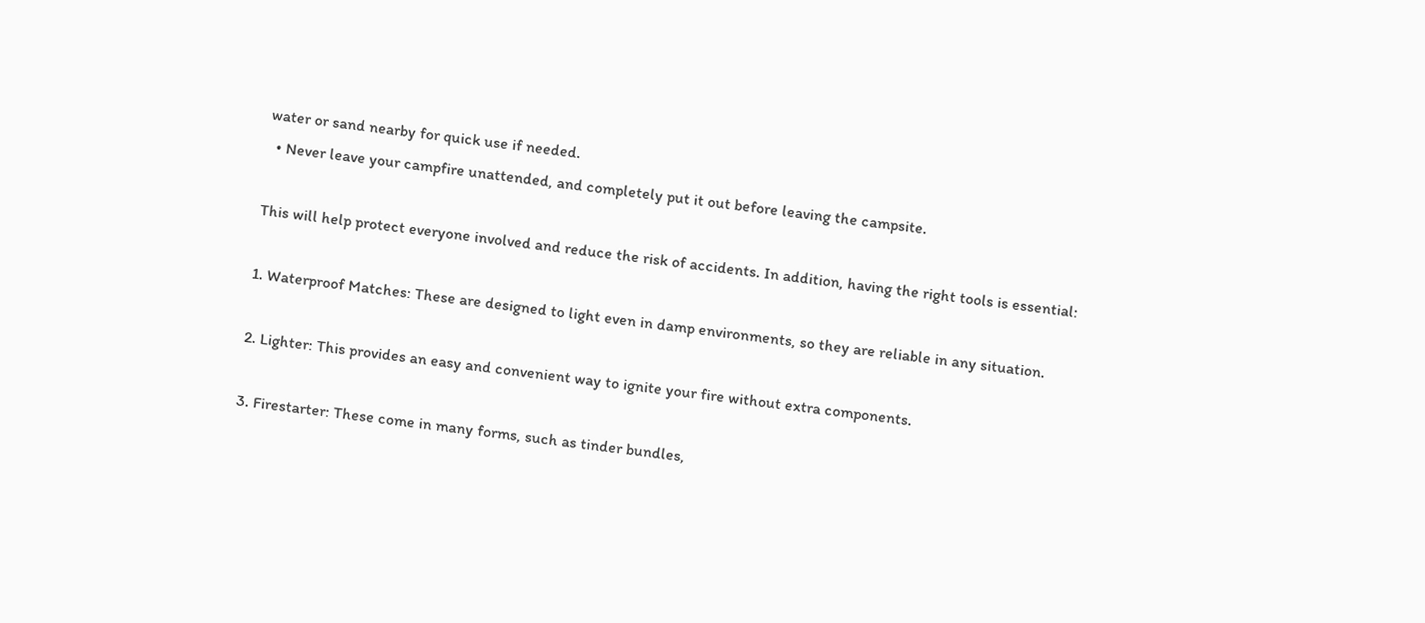water or sand nearby for quick use if needed.
  • Never leave your campfire unattended, and completely put it out before leaving the campsite.

This will help protect everyone involved and reduce the risk of accidents. In addition, having the right tools is essential:

1. Waterproof Matches: These are designed to light even in damp environments, so they are reliable in any situation.

2. Lighter: This provides an easy and convenient way to ignite your fire without extra components.

3. Firestarter: These come in many forms, such as tinder bundles,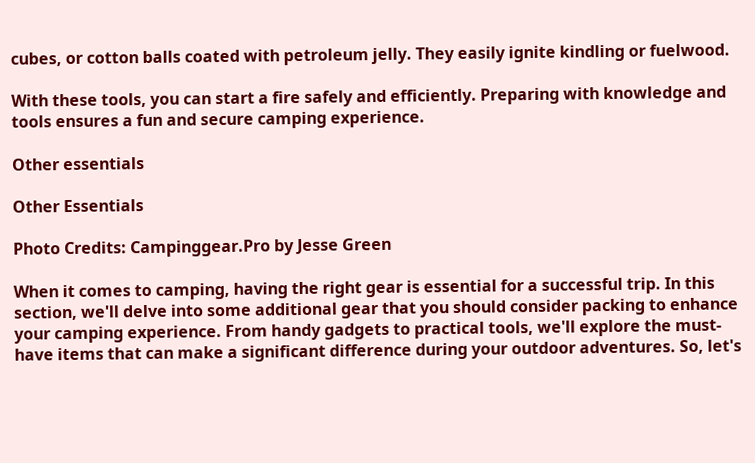cubes, or cotton balls coated with petroleum jelly. They easily ignite kindling or fuelwood.

With these tools, you can start a fire safely and efficiently. Preparing with knowledge and tools ensures a fun and secure camping experience.

Other essentials

Other Essentials

Photo Credits: Campinggear.Pro by Jesse Green

When it comes to camping, having the right gear is essential for a successful trip. In this section, we'll delve into some additional gear that you should consider packing to enhance your camping experience. From handy gadgets to practical tools, we'll explore the must-have items that can make a significant difference during your outdoor adventures. So, let's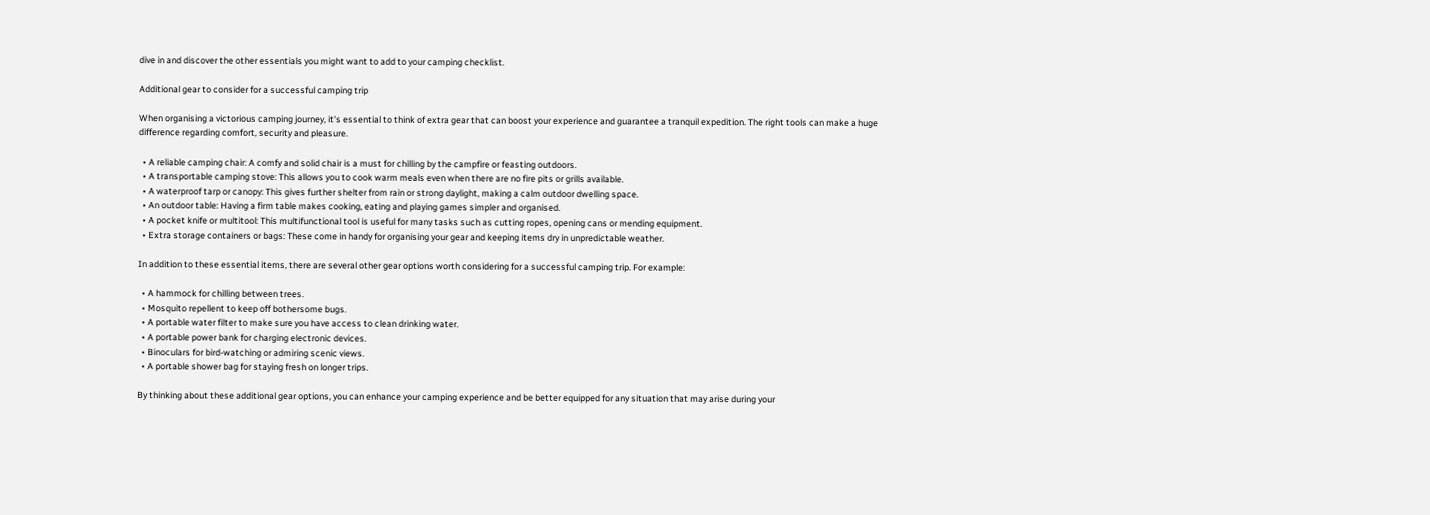dive in and discover the other essentials you might want to add to your camping checklist.

Additional gear to consider for a successful camping trip

When organising a victorious camping journey, it's essential to think of extra gear that can boost your experience and guarantee a tranquil expedition. The right tools can make a huge difference regarding comfort, security and pleasure.

  • A reliable camping chair: A comfy and solid chair is a must for chilling by the campfire or feasting outdoors.
  • A transportable camping stove: This allows you to cook warm meals even when there are no fire pits or grills available.
  • A waterproof tarp or canopy: This gives further shelter from rain or strong daylight, making a calm outdoor dwelling space.
  • An outdoor table: Having a firm table makes cooking, eating and playing games simpler and organised.
  • A pocket knife or multitool: This multifunctional tool is useful for many tasks such as cutting ropes, opening cans or mending equipment.
  • Extra storage containers or bags: These come in handy for organising your gear and keeping items dry in unpredictable weather.

In addition to these essential items, there are several other gear options worth considering for a successful camping trip. For example:

  • A hammock for chilling between trees.
  • Mosquito repellent to keep off bothersome bugs.
  • A portable water filter to make sure you have access to clean drinking water.
  • A portable power bank for charging electronic devices.
  • Binoculars for bird-watching or admiring scenic views.
  • A portable shower bag for staying fresh on longer trips.

By thinking about these additional gear options, you can enhance your camping experience and be better equipped for any situation that may arise during your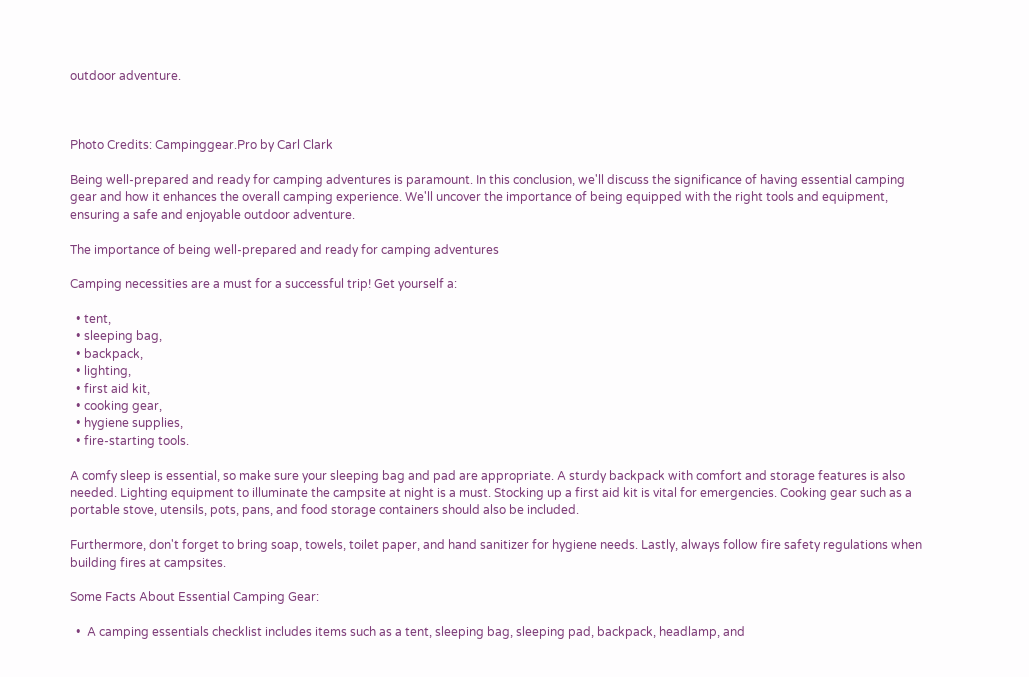outdoor adventure.



Photo Credits: Campinggear.Pro by Carl Clark

Being well-prepared and ready for camping adventures is paramount. In this conclusion, we'll discuss the significance of having essential camping gear and how it enhances the overall camping experience. We'll uncover the importance of being equipped with the right tools and equipment, ensuring a safe and enjoyable outdoor adventure.

The importance of being well-prepared and ready for camping adventures

Camping necessities are a must for a successful trip! Get yourself a:

  • tent,
  • sleeping bag,
  • backpack,
  • lighting,
  • first aid kit,
  • cooking gear,
  • hygiene supplies,
  • fire-starting tools.

A comfy sleep is essential, so make sure your sleeping bag and pad are appropriate. A sturdy backpack with comfort and storage features is also needed. Lighting equipment to illuminate the campsite at night is a must. Stocking up a first aid kit is vital for emergencies. Cooking gear such as a portable stove, utensils, pots, pans, and food storage containers should also be included.

Furthermore, don't forget to bring soap, towels, toilet paper, and hand sanitizer for hygiene needs. Lastly, always follow fire safety regulations when building fires at campsites.

Some Facts About Essential Camping Gear:

  •  A camping essentials checklist includes items such as a tent, sleeping bag, sleeping pad, backpack, headlamp, and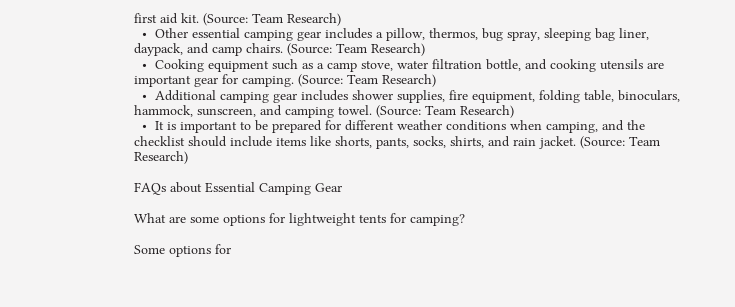first aid kit. (Source: Team Research)
  •  Other essential camping gear includes a pillow, thermos, bug spray, sleeping bag liner, daypack, and camp chairs. (Source: Team Research)
  •  Cooking equipment such as a camp stove, water filtration bottle, and cooking utensils are important gear for camping. (Source: Team Research)
  •  Additional camping gear includes shower supplies, fire equipment, folding table, binoculars, hammock, sunscreen, and camping towel. (Source: Team Research)
  •  It is important to be prepared for different weather conditions when camping, and the checklist should include items like shorts, pants, socks, shirts, and rain jacket. (Source: Team Research)

FAQs about Essential Camping Gear

What are some options for lightweight tents for camping?

Some options for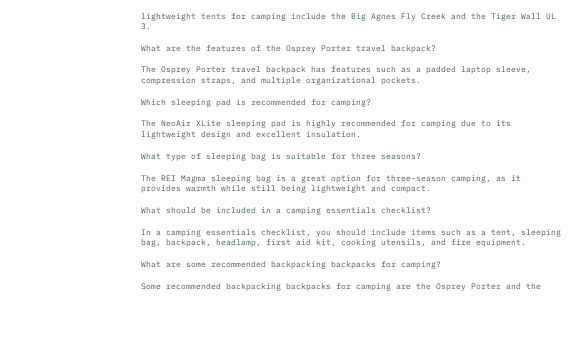lightweight tents for camping include the Big Agnes Fly Creek and the Tiger Wall UL 3.

What are the features of the Osprey Porter travel backpack?

The Osprey Porter travel backpack has features such as a padded laptop sleeve, compression straps, and multiple organizational pockets.

Which sleeping pad is recommended for camping?

The NeoAir XLite sleeping pad is highly recommended for camping due to its lightweight design and excellent insulation.

What type of sleeping bag is suitable for three seasons?

The REI Magma sleeping bag is a great option for three-season camping, as it provides warmth while still being lightweight and compact.

What should be included in a camping essentials checklist?

In a camping essentials checklist, you should include items such as a tent, sleeping bag, backpack, headlamp, first aid kit, cooking utensils, and fire equipment.

What are some recommended backpacking backpacks for camping?

Some recommended backpacking backpacks for camping are the Osprey Porter and the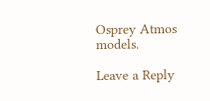Osprey Atmos models.

Leave a Reply